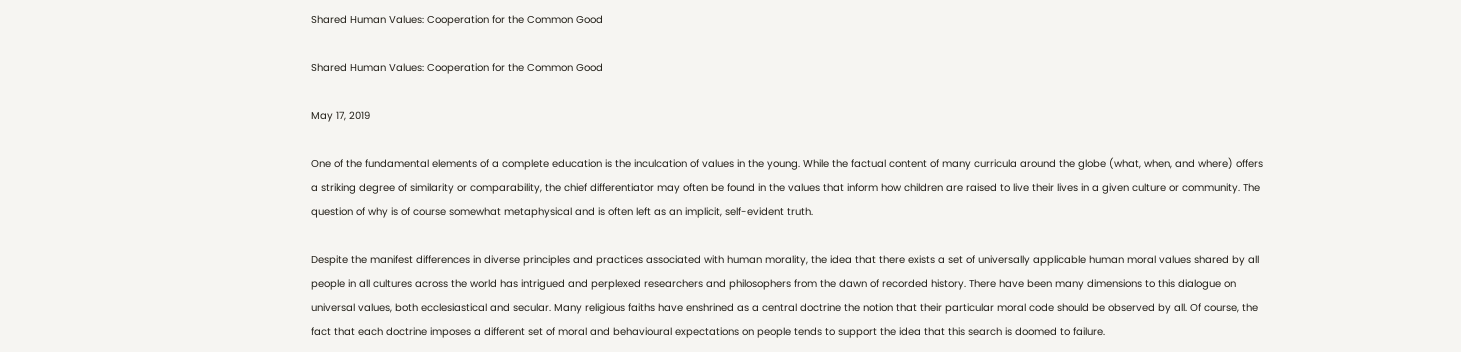Shared Human Values: Cooperation for the Common Good

Shared Human Values: Cooperation for the Common Good

May 17, 2019

One of the fundamental elements of a complete education is the inculcation of values in the young. While the factual content of many curricula around the globe (what, when, and where) offers a striking degree of similarity or comparability, the chief differentiator may often be found in the values that inform how children are raised to live their lives in a given culture or community. The question of why is of course somewhat metaphysical and is often left as an implicit, self-evident truth.

Despite the manifest differences in diverse principles and practices associated with human morality, the idea that there exists a set of universally applicable human moral values shared by all people in all cultures across the world has intrigued and perplexed researchers and philosophers from the dawn of recorded history. There have been many dimensions to this dialogue on universal values, both ecclesiastical and secular. Many religious faiths have enshrined as a central doctrine the notion that their particular moral code should be observed by all. Of course, the fact that each doctrine imposes a different set of moral and behavioural expectations on people tends to support the idea that this search is doomed to failure.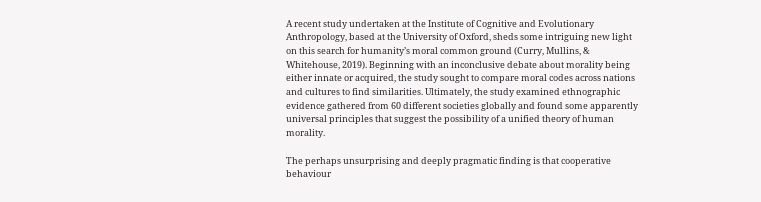A recent study undertaken at the Institute of Cognitive and Evolutionary Anthropology, based at the University of Oxford, sheds some intriguing new light on this search for humanity’s moral common ground (Curry, Mullins, & Whitehouse, 2019). Beginning with an inconclusive debate about morality being either innate or acquired, the study sought to compare moral codes across nations and cultures to find similarities. Ultimately, the study examined ethnographic evidence gathered from 60 different societies globally and found some apparently universal principles that suggest the possibility of a unified theory of human morality.

The perhaps unsurprising and deeply pragmatic finding is that cooperative behaviour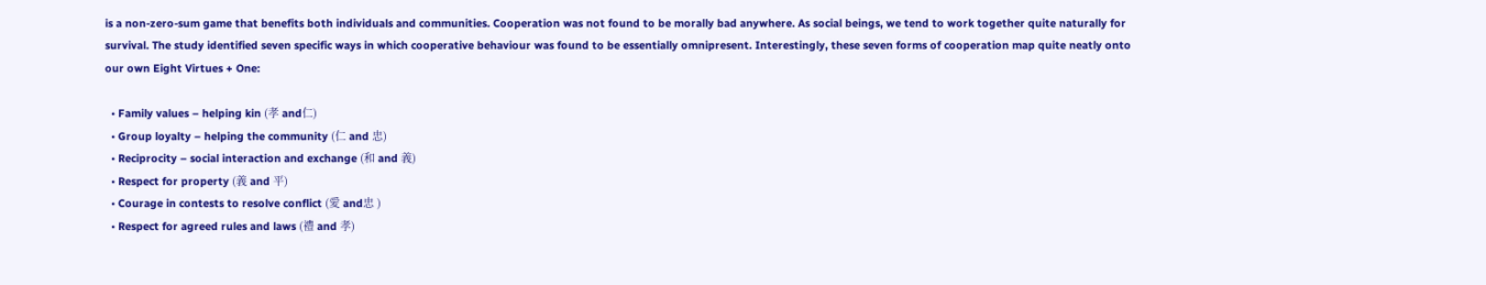is a non-zero-sum game that benefits both individuals and communities. Cooperation was not found to be morally bad anywhere. As social beings, we tend to work together quite naturally for survival. The study identified seven specific ways in which cooperative behaviour was found to be essentially omnipresent. Interestingly, these seven forms of cooperation map quite neatly onto our own Eight Virtues + One:

  • Family values – helping kin (孝 and仁)
  • Group loyalty – helping the community (仁 and 忠)
  • Reciprocity – social interaction and exchange (和 and 義)
  • Respect for property (義 and 平)
  • Courage in contests to resolve conflict (愛 and忠 )
  • Respect for agreed rules and laws (禮 and 孝)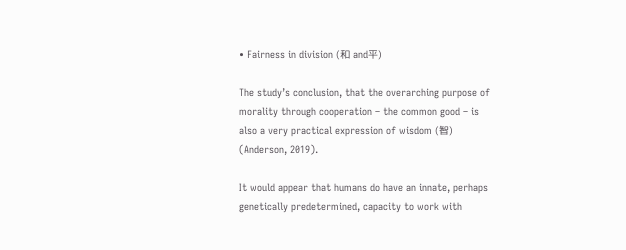• Fairness in division (和 and平)

The study’s conclusion, that the overarching purpose of morality through cooperation – the common good – is also a very practical expression of wisdom (智) (Anderson, 2019).

It would appear that humans do have an innate, perhaps genetically predetermined, capacity to work with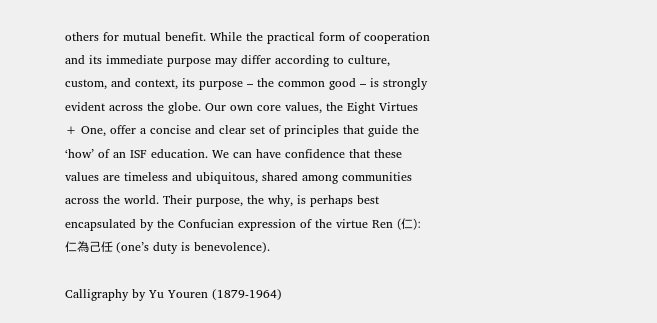others for mutual benefit. While the practical form of cooperation and its immediate purpose may differ according to culture, custom, and context, its purpose – the common good – is strongly evident across the globe. Our own core values, the Eight Virtues + One, offer a concise and clear set of principles that guide the ‘how’ of an ISF education. We can have confidence that these values are timeless and ubiquitous, shared among communities across the world. Their purpose, the why, is perhaps best encapsulated by the Confucian expression of the virtue Ren (仁): 仁為己任 (one’s duty is benevolence).

Calligraphy by Yu Youren (1879-1964)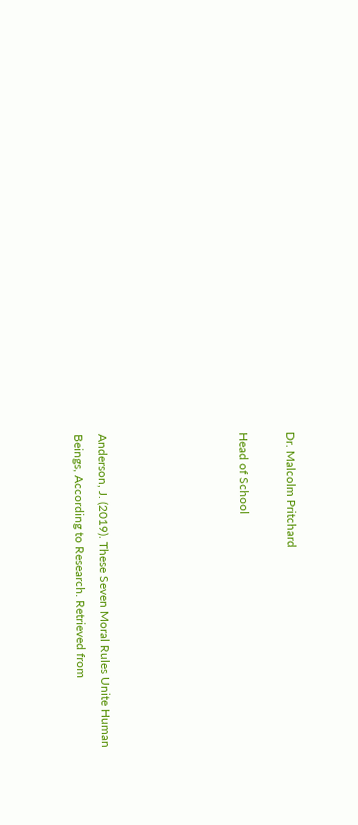Dr. Malcolm Pritchard

Head of School





Anderson, J. (2019). These Seven Moral Rules Unite Human Beings, According to Research. Retrieved from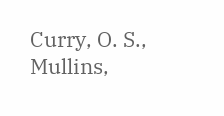Curry, O. S., Mullins,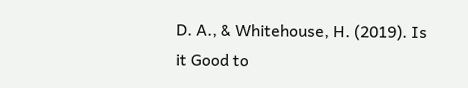D. A., & Whitehouse, H. (2019). Is it Good to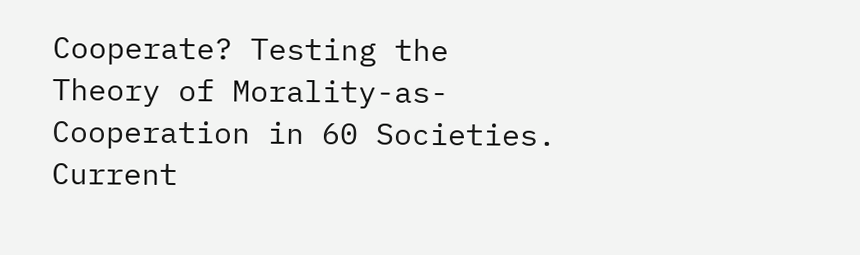Cooperate? Testing the Theory of Morality-as-Cooperation in 60 Societies. Current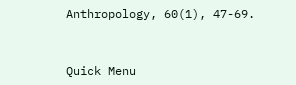Anthropology, 60(1), 47-69.


Quick Menu